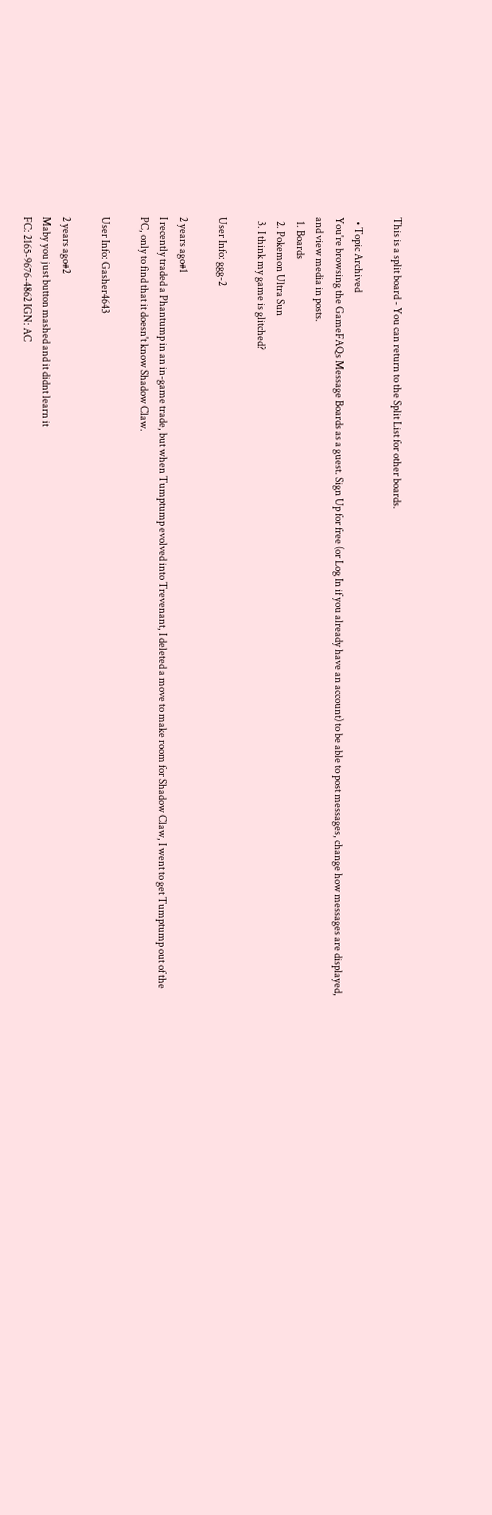This is a split board - You can return to the Split List for other boards.

  • Topic Archived
You're browsing the GameFAQs Message Boards as a guest. Sign Up for free (or Log In if you already have an account) to be able to post messages, change how messages are displayed, and view media in posts.
  1. Boards
  2. Pokemon Ultra Sun
  3. I think my game is glitched?

User Info: ggg-2

2 years ago#1
I recently traded a Phantump in an in-game trade, but when Tumptump evolved into Trevenant, I deleted a move to make room for Shadow Claw, I went to get Tumptump out of the PC, only to find that it doesn't know Shadow Claw.

User Info: Gasher4643

2 years ago#2
Maby you just button mashed and it didnt learn it
FC: 2165-9676-4862 IGN: AC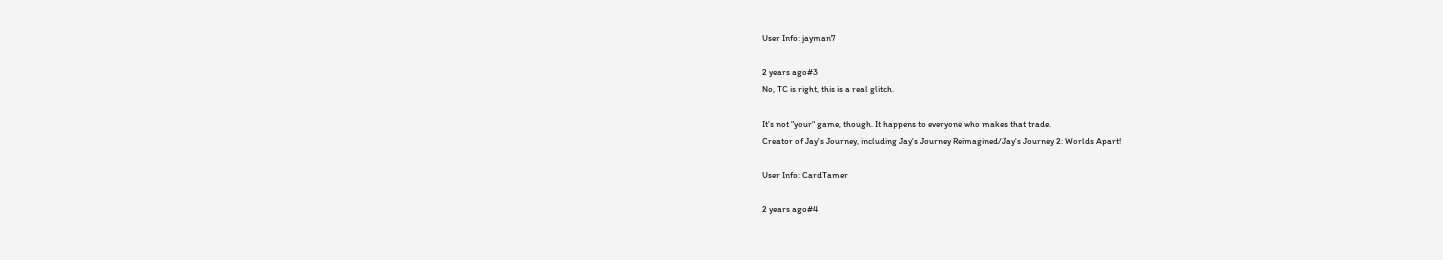User Info: jayman7

2 years ago#3
No, TC is right, this is a real glitch.

It's not "your" game, though. It happens to everyone who makes that trade.
Creator of Jay's Journey, including Jay's Journey Reimagined/Jay's Journey 2: Worlds Apart!

User Info: CardTamer

2 years ago#4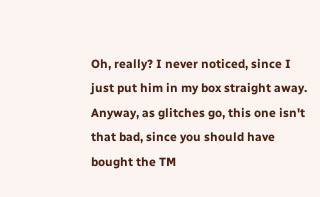Oh, really? I never noticed, since I just put him in my box straight away. Anyway, as glitches go, this one isn't that bad, since you should have bought the TM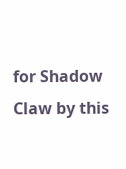for Shadow Claw by this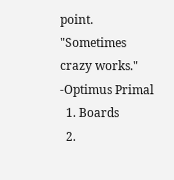point.
"Sometimes crazy works." -Optimus Primal
  1. Boards
  2.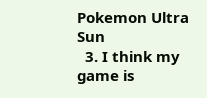Pokemon Ultra Sun
  3. I think my game is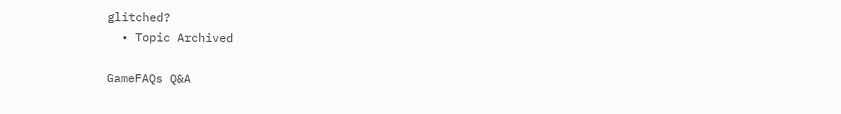glitched?
  • Topic Archived

GameFAQs Q&A